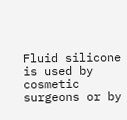Fluid silicone is used by cosmetic surgeons or by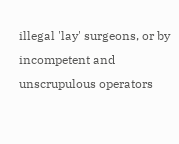illegal 'lay' surgeons, or by incompetent and unscrupulous operators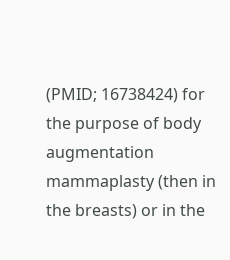(PMID; 16738424) for the purpose of body augmentation mammaplasty (then in the breasts) or in the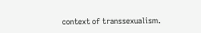context of transsexualism.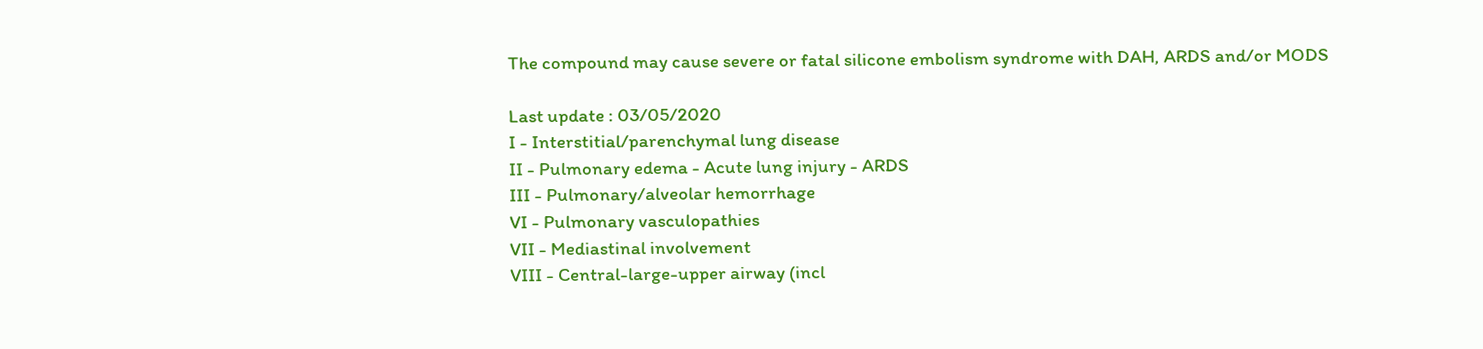The compound may cause severe or fatal silicone embolism syndrome with DAH, ARDS and/or MODS

Last update : 03/05/2020
I - Interstitial/parenchymal lung disease
II - Pulmonary edema - Acute lung injury - ARDS
III - Pulmonary/alveolar hemorrhage
VI - Pulmonary vasculopathies
VII - Mediastinal involvement
VIII - Central-large-upper airway (incl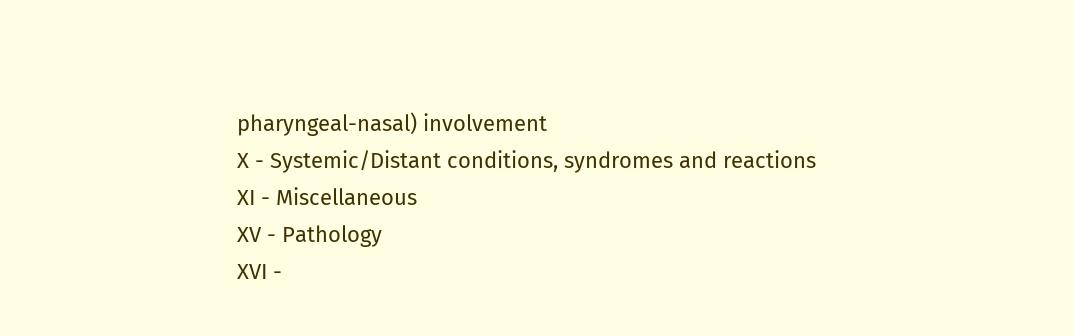pharyngeal-nasal) involvement
X - Systemic/Distant conditions, syndromes and reactions
XI - Miscellaneous
XV - Pathology
XVI -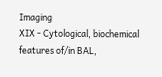Imaging
XIX - Cytological, biochemical features of/in BAL,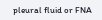pleural fluid or FNA